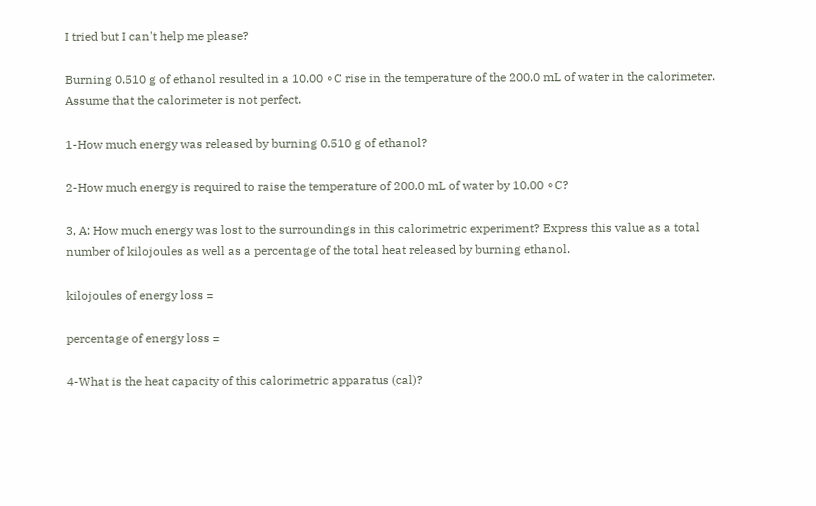I tried but I can't help me please?

Burning 0.510 g of ethanol resulted in a 10.00 ∘C rise in the temperature of the 200.0 mL of water in the calorimeter. Assume that the calorimeter is not perfect.

1-How much energy was released by burning 0.510 g of ethanol?

2-How much energy is required to raise the temperature of 200.0 mL of water by 10.00 ∘C?

3, A: How much energy was lost to the surroundings in this calorimetric experiment? Express this value as a total number of kilojoules as well as a percentage of the total heat released by burning ethanol.

kilojoules of energy loss =

percentage of energy loss =

4-What is the heat capacity of this calorimetric apparatus (cal)?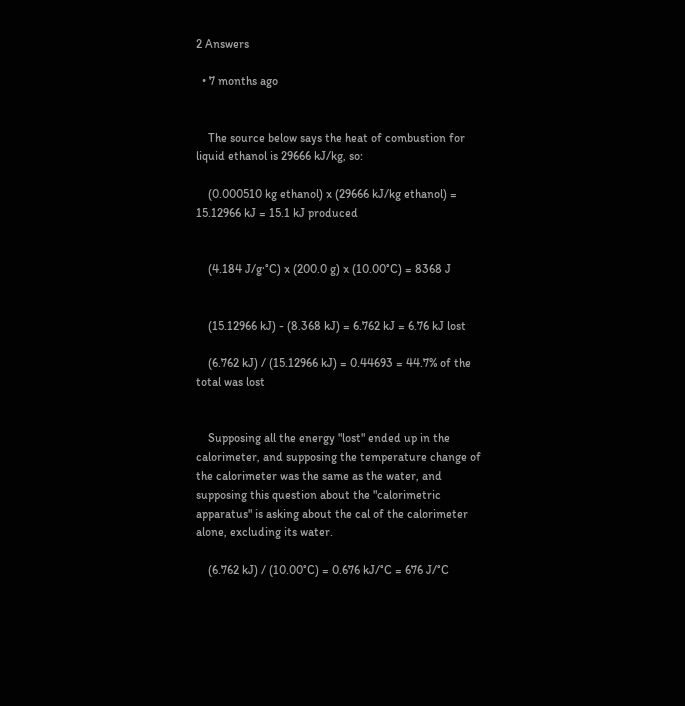2 Answers

  • 7 months ago


    The source below says the heat of combustion for liquid ethanol is 29666 kJ/kg, so:

    (0.000510 kg ethanol) x (29666 kJ/kg ethanol) = 15.12966 kJ = 15.1 kJ produced


    (4.184 J/g·°C) x (200.0 g) x (10.00°C) = 8368 J


    (15.12966 kJ) - (8.368 kJ) = 6.762 kJ = 6.76 kJ lost

    (6.762 kJ) / (15.12966 kJ) = 0.44693 = 44.7% of the total was lost


    Supposing all the energy "lost" ended up in the calorimeter, and supposing the temperature change of the calorimeter was the same as the water, and supposing this question about the "calorimetric apparatus" is asking about the cal of the calorimeter alone, excluding its water.

    (6.762 kJ) / (10.00°C) = 0.676 kJ/°C = 676 J/°C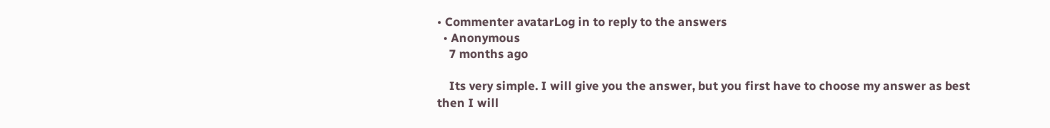• Commenter avatarLog in to reply to the answers
  • Anonymous
    7 months ago

    Its very simple. I will give you the answer, but you first have to choose my answer as best then I will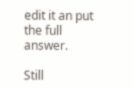edit it an put the full answer.

Still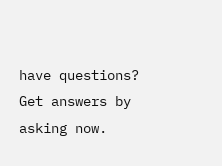have questions? Get answers by asking now.